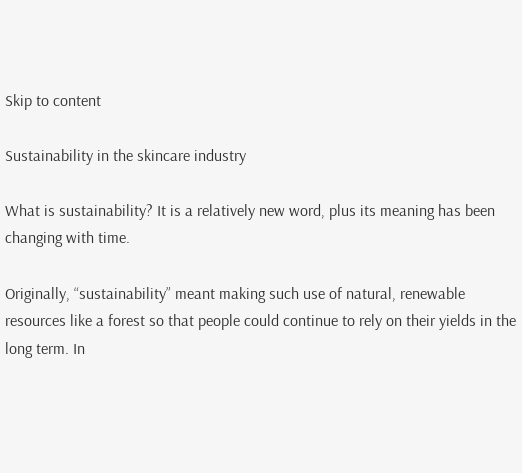Skip to content

Sustainability in the skincare industry

What is sustainability? It is a relatively new word, plus its meaning has been changing with time.

Originally, “sustainability” meant making such use of natural, renewable resources like a forest so that people could continue to rely on their yields in the long term. In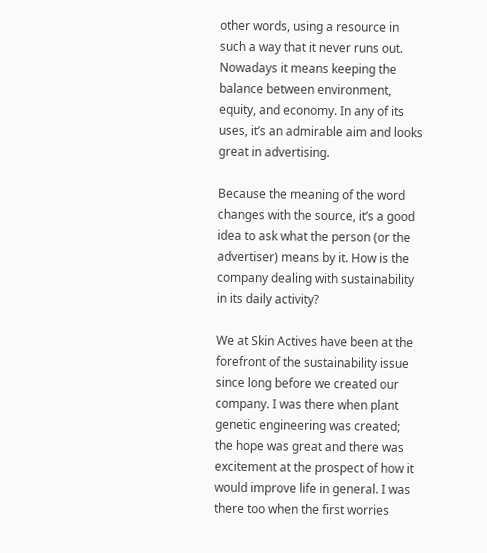other words, using a resource in such a way that it never runs out.  Nowadays it means keeping the balance between environment, equity, and economy. In any of its uses, it’s an admirable aim and looks great in advertising.

Because the meaning of the word changes with the source, it’s a good idea to ask what the person (or the advertiser) means by it. How is the company dealing with sustainability in its daily activity?

We at Skin Actives have been at the forefront of the sustainability issue since long before we created our company. I was there when plant genetic engineering was created; the hope was great and there was excitement at the prospect of how it would improve life in general. I was there too when the first worries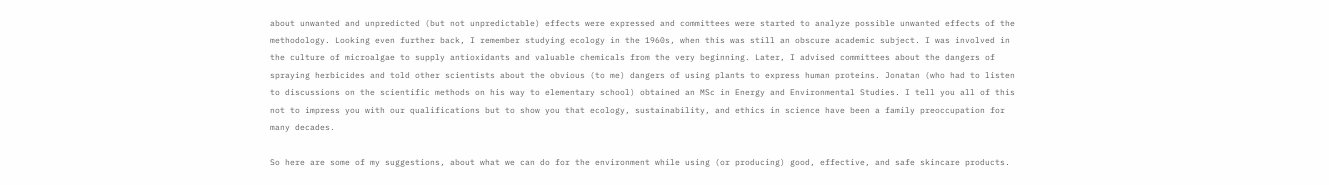about unwanted and unpredicted (but not unpredictable) effects were expressed and committees were started to analyze possible unwanted effects of the methodology. Looking even further back, I remember studying ecology in the 1960s, when this was still an obscure academic subject. I was involved in the culture of microalgae to supply antioxidants and valuable chemicals from the very beginning. Later, I advised committees about the dangers of spraying herbicides and told other scientists about the obvious (to me) dangers of using plants to express human proteins. Jonatan (who had to listen to discussions on the scientific methods on his way to elementary school) obtained an MSc in Energy and Environmental Studies. I tell you all of this not to impress you with our qualifications but to show you that ecology, sustainability, and ethics in science have been a family preoccupation for many decades.

So here are some of my suggestions, about what we can do for the environment while using (or producing) good, effective, and safe skincare products.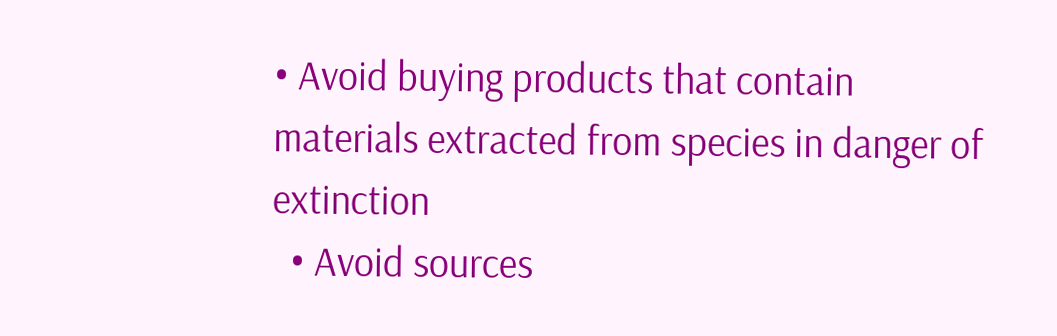• Avoid buying products that contain materials extracted from species in danger of extinction
  • Avoid sources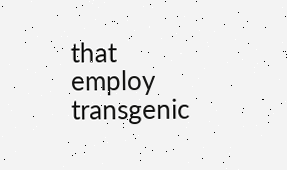that employ transgenic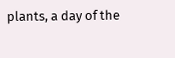plants, a day of the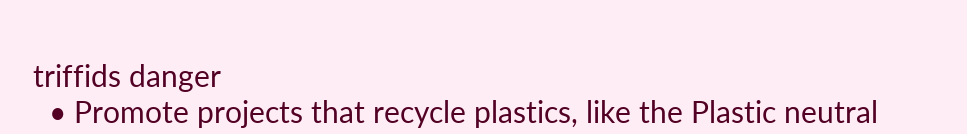triffids danger
  • Promote projects that recycle plastics, like the Plastic neutral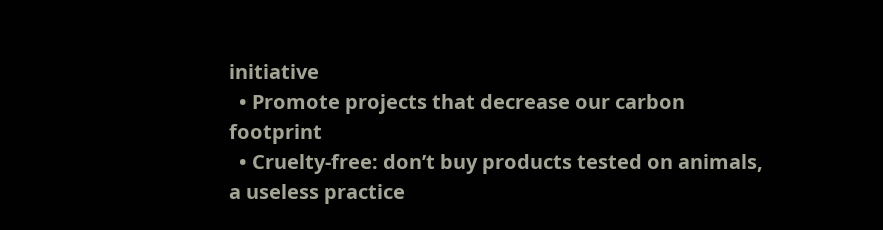initiative
  • Promote projects that decrease our carbon footprint
  • Cruelty-free: don’t buy products tested on animals, a useless practice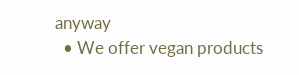anyway
  • We offer vegan products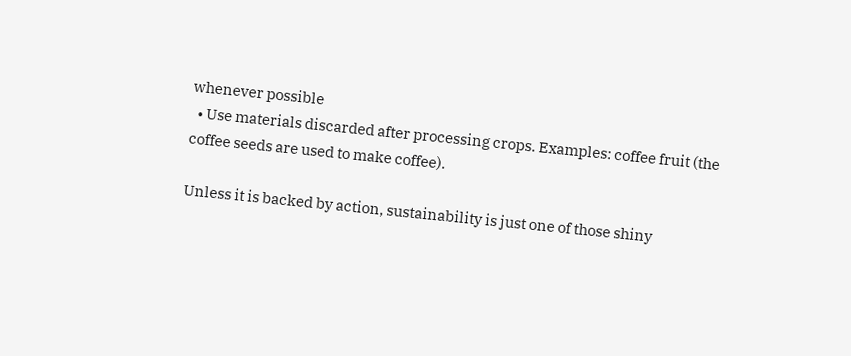whenever possible
  • Use materials discarded after processing crops. Examples: coffee fruit (the coffee seeds are used to make coffee).

Unless it is backed by action, sustainability is just one of those shiny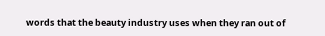words that the beauty industry uses when they ran out of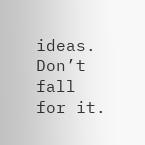ideas. Don’t fall for it.